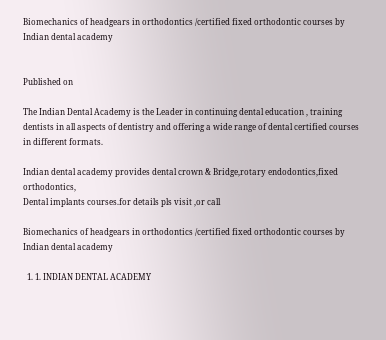Biomechanics of headgears in orthodontics /certified fixed orthodontic courses by Indian dental academy


Published on

The Indian Dental Academy is the Leader in continuing dental education , training dentists in all aspects of dentistry and offering a wide range of dental certified courses in different formats.

Indian dental academy provides dental crown & Bridge,rotary endodontics,fixed orthodontics,
Dental implants courses.for details pls visit ,or call

Biomechanics of headgears in orthodontics /certified fixed orthodontic courses by Indian dental academy

  1. 1. INDIAN DENTAL ACADEMY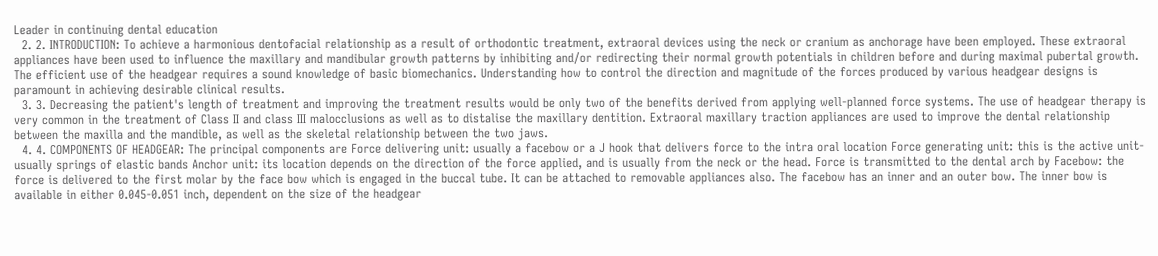Leader in continuing dental education
  2. 2. INTRODUCTION: To achieve a harmonious dentofacial relationship as a result of orthodontic treatment, extraoral devices using the neck or cranium as anchorage have been employed. These extraoral appliances have been used to influence the maxillary and mandibular growth patterns by inhibiting and/or redirecting their normal growth potentials in children before and during maximal pubertal growth. The efficient use of the headgear requires a sound knowledge of basic biomechanics. Understanding how to control the direction and magnitude of the forces produced by various headgear designs is paramount in achieving desirable clinical results.
  3. 3. Decreasing the patient's length of treatment and improving the treatment results would be only two of the benefits derived from applying well-planned force systems. The use of headgear therapy is very common in the treatment of Class II and class III malocclusions as well as to distalise the maxillary dentition. Extraoral maxillary traction appliances are used to improve the dental relationship between the maxilla and the mandible, as well as the skeletal relationship between the two jaws.
  4. 4. COMPONENTS OF HEADGEAR: The principal components are Force delivering unit: usually a facebow or a J hook that delivers force to the intra oral location Force generating unit: this is the active unit- usually springs of elastic bands Anchor unit: its location depends on the direction of the force applied, and is usually from the neck or the head. Force is transmitted to the dental arch by Facebow: the force is delivered to the first molar by the face bow which is engaged in the buccal tube. It can be attached to removable appliances also. The facebow has an inner and an outer bow. The inner bow is available in either 0.045-0.051 inch, dependent on the size of the headgear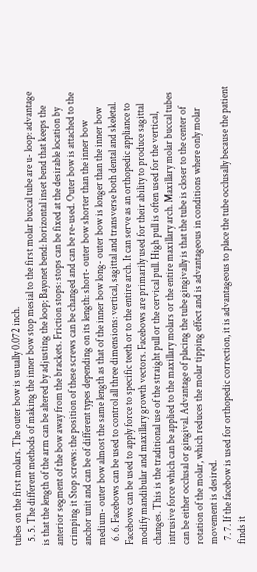tubes on the first molars. The outer bow is usually 0.072 inch.
  5. 5. The different methods of making the inner bow stop mesial to the first molar buccal tube are u- loop: advantage is that the length of the arm can be altered by adjusting the loop; Bayonet bend: horizontal inset bend that keeps the anterior segment of the bow away from the brackets. Friction stops: stops can be fixed at the desirable location by crimping it Stop screws: the position of these screws can be changed and can be re-used. Outer bow is attached to the anchor unit and can be of different types depending on its length: short- outer bow shorter than the inner bow medium- outer bow almost the same length as that of the inner bow long- outer bow is longer than the inner bow
  6. 6. Facebows can be used to control all three dimensions: vertical, sagittal and transverse both dental and skeletal. Facebows can be used to apply force to specific teeth or to the entire arch. It can serve as an orthopedic appliance to modify mandibular and maxillary growth vectors. Facebows are primarily used for their ability to produce sagittal changes. This is the traditional use of the straight pull or the cervical pull. High pull is often used for the vertical, intrusive force which can be applied to the maxillary molars or the entire maxillary arch. Maxillary molar buccal tubes can be either occlusal or gingival. Advantage of placing the tube gingivally is that the tube is closer to the center of rotation of the molar, which reduces the molar tipping effect and is advantageous in conditions where only molar movement is desired.
  7. 7. If the facebow is used for orthopedic correction, it is advantageous to place the tube occlusally because the patient finds it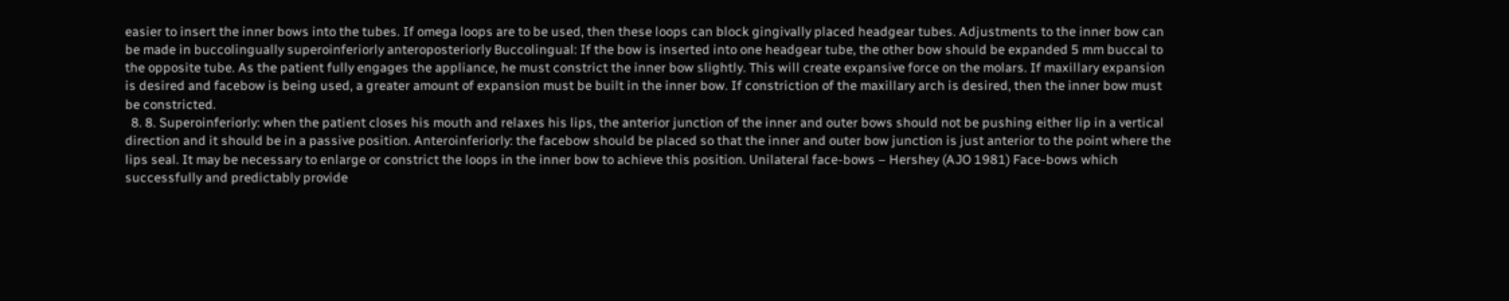easier to insert the inner bows into the tubes. If omega loops are to be used, then these loops can block gingivally placed headgear tubes. Adjustments to the inner bow can be made in buccolingually superoinferiorly anteroposteriorly Buccolingual: If the bow is inserted into one headgear tube, the other bow should be expanded 5 mm buccal to the opposite tube. As the patient fully engages the appliance, he must constrict the inner bow slightly. This will create expansive force on the molars. If maxillary expansion is desired and facebow is being used, a greater amount of expansion must be built in the inner bow. If constriction of the maxillary arch is desired, then the inner bow must be constricted.
  8. 8. Superoinferiorly: when the patient closes his mouth and relaxes his lips, the anterior junction of the inner and outer bows should not be pushing either lip in a vertical direction and it should be in a passive position. Anteroinferiorly: the facebow should be placed so that the inner and outer bow junction is just anterior to the point where the lips seal. It may be necessary to enlarge or constrict the loops in the inner bow to achieve this position. Unilateral face-bows – Hershey (AJO 1981) Face-bows which successfully and predictably provide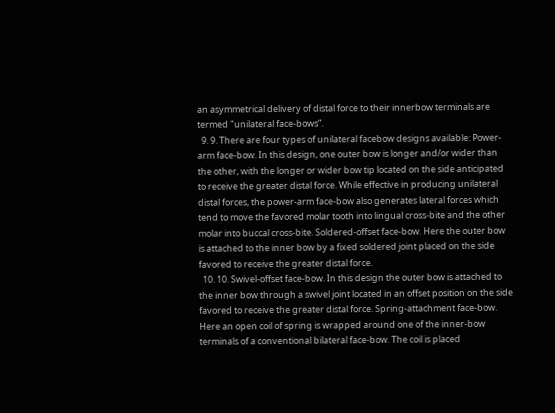an asymmetrical delivery of distal force to their innerbow terminals are termed "unilateral face-bows”.
  9. 9. There are four types of unilateral facebow designs available: Power-arm face-bow. In this design, one outer bow is longer and/or wider than the other, with the longer or wider bow tip located on the side anticipated to receive the greater distal force. While effective in producing unilateral distal forces, the power-arm face-bow also generates lateral forces which tend to move the favored molar tooth into lingual cross-bite and the other molar into buccal cross-bite. Soldered-offset face-bow. Here the outer bow is attached to the inner bow by a fixed soldered joint placed on the side favored to receive the greater distal force.
  10. 10. Swivel-offset face-bow. In this design the outer bow is attached to the inner bow through a swivel joint located in an offset position on the side favored to receive the greater distal force. Spring-attachment face-bow. Here an open coil of spring is wrapped around one of the inner-bow terminals of a conventional bilateral face-bow. The coil is placed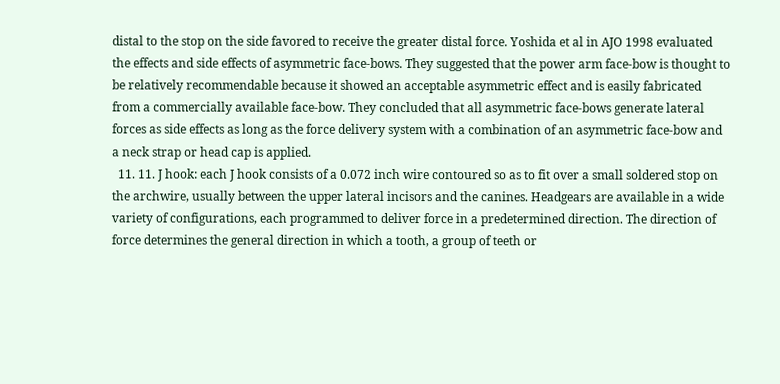distal to the stop on the side favored to receive the greater distal force. Yoshida et al in AJO 1998 evaluated the effects and side effects of asymmetric face-bows. They suggested that the power arm face-bow is thought to be relatively recommendable because it showed an acceptable asymmetric effect and is easily fabricated from a commercially available face-bow. They concluded that all asymmetric face-bows generate lateral forces as side effects as long as the force delivery system with a combination of an asymmetric face-bow and a neck strap or head cap is applied.
  11. 11. J hook: each J hook consists of a 0.072 inch wire contoured so as to fit over a small soldered stop on the archwire, usually between the upper lateral incisors and the canines. Headgears are available in a wide variety of configurations, each programmed to deliver force in a predetermined direction. The direction of force determines the general direction in which a tooth, a group of teeth or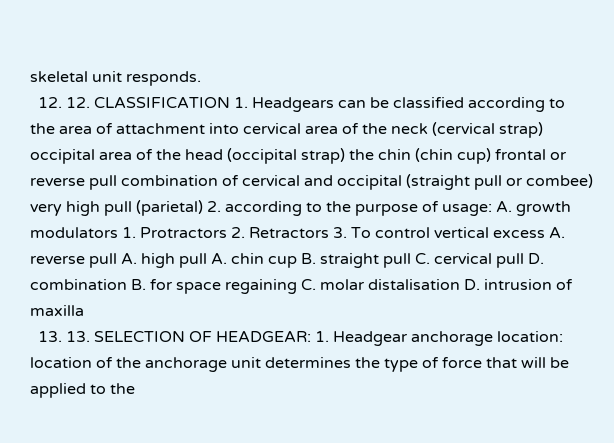skeletal unit responds.
  12. 12. CLASSIFICATION 1. Headgears can be classified according to the area of attachment into cervical area of the neck (cervical strap) occipital area of the head (occipital strap) the chin (chin cup) frontal or reverse pull combination of cervical and occipital (straight pull or combee) very high pull (parietal) 2. according to the purpose of usage: A. growth modulators 1. Protractors 2. Retractors 3. To control vertical excess A. reverse pull A. high pull A. chin cup B. straight pull C. cervical pull D. combination B. for space regaining C. molar distalisation D. intrusion of maxilla
  13. 13. SELECTION OF HEADGEAR: 1. Headgear anchorage location: location of the anchorage unit determines the type of force that will be applied to the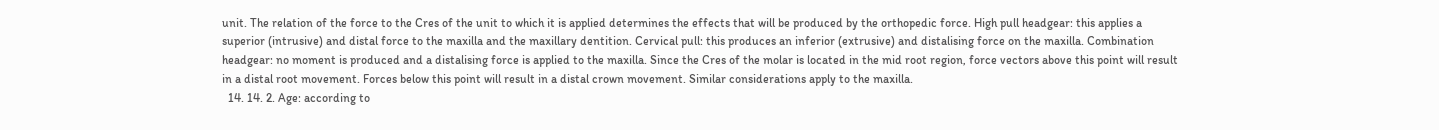unit. The relation of the force to the Cres of the unit to which it is applied determines the effects that will be produced by the orthopedic force. High pull headgear: this applies a superior (intrusive) and distal force to the maxilla and the maxillary dentition. Cervical pull: this produces an inferior (extrusive) and distalising force on the maxilla. Combination headgear: no moment is produced and a distalising force is applied to the maxilla. Since the Cres of the molar is located in the mid root region, force vectors above this point will result in a distal root movement. Forces below this point will result in a distal crown movement. Similar considerations apply to the maxilla.
  14. 14. 2. Age: according to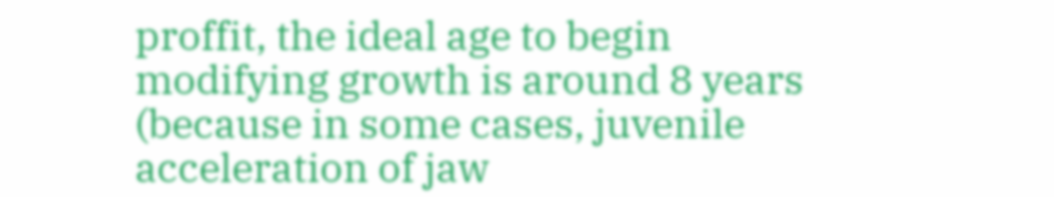proffit, the ideal age to begin modifying growth is around 8 years (because in some cases, juvenile acceleration of jaw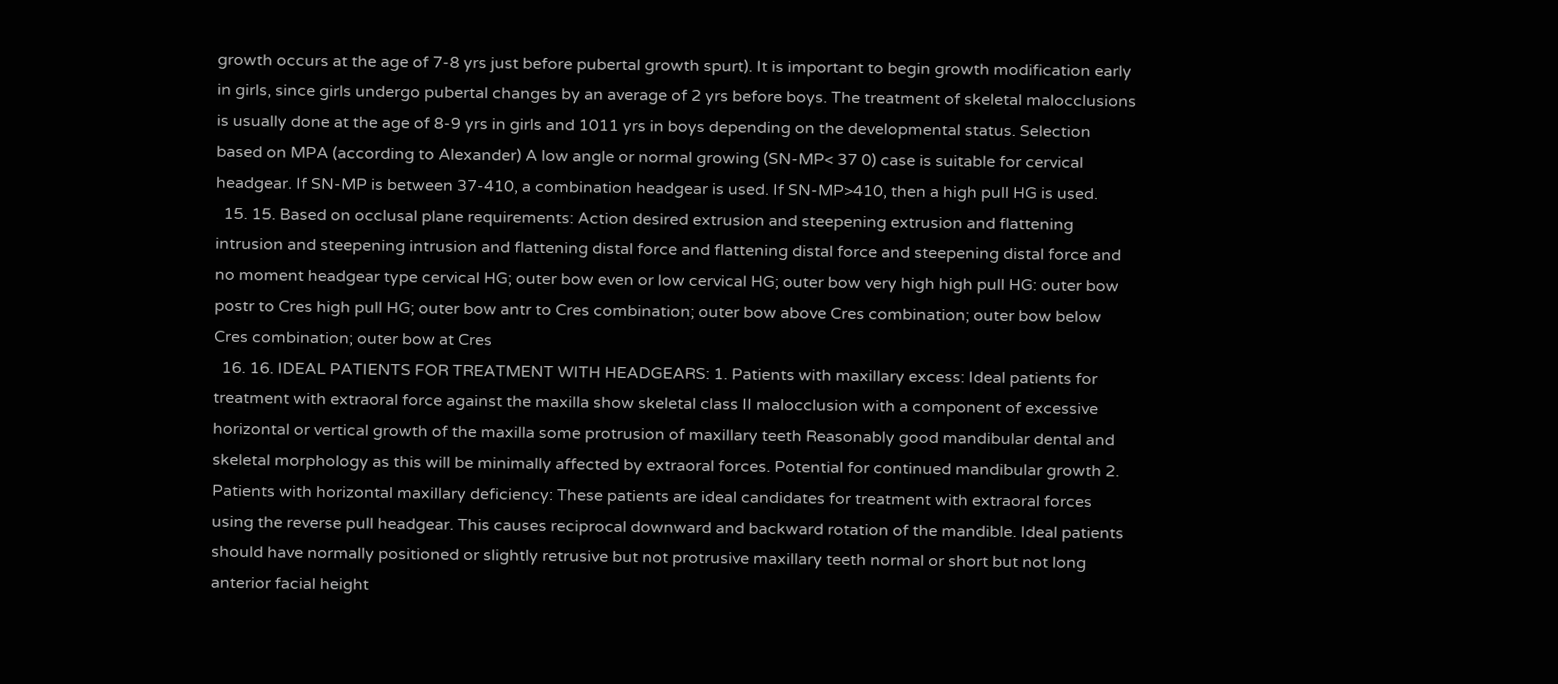growth occurs at the age of 7-8 yrs just before pubertal growth spurt). It is important to begin growth modification early in girls, since girls undergo pubertal changes by an average of 2 yrs before boys. The treatment of skeletal malocclusions is usually done at the age of 8-9 yrs in girls and 1011 yrs in boys depending on the developmental status. Selection based on MPA (according to Alexander) A low angle or normal growing (SN-MP< 37 0) case is suitable for cervical headgear. If SN-MP is between 37-410, a combination headgear is used. If SN-MP>410, then a high pull HG is used.
  15. 15. Based on occlusal plane requirements: Action desired extrusion and steepening extrusion and flattening intrusion and steepening intrusion and flattening distal force and flattening distal force and steepening distal force and no moment headgear type cervical HG; outer bow even or low cervical HG; outer bow very high high pull HG: outer bow postr to Cres high pull HG; outer bow antr to Cres combination; outer bow above Cres combination; outer bow below Cres combination; outer bow at Cres
  16. 16. IDEAL PATIENTS FOR TREATMENT WITH HEADGEARS: 1. Patients with maxillary excess: Ideal patients for treatment with extraoral force against the maxilla show skeletal class II malocclusion with a component of excessive horizontal or vertical growth of the maxilla some protrusion of maxillary teeth Reasonably good mandibular dental and skeletal morphology as this will be minimally affected by extraoral forces. Potential for continued mandibular growth 2. Patients with horizontal maxillary deficiency: These patients are ideal candidates for treatment with extraoral forces using the reverse pull headgear. This causes reciprocal downward and backward rotation of the mandible. Ideal patients should have normally positioned or slightly retrusive but not protrusive maxillary teeth normal or short but not long anterior facial height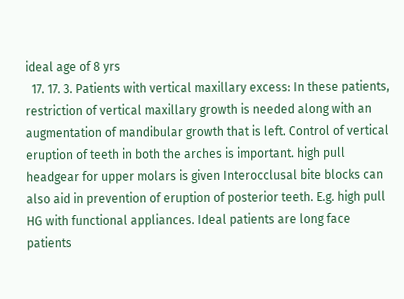ideal age of 8 yrs
  17. 17. 3. Patients with vertical maxillary excess: In these patients, restriction of vertical maxillary growth is needed along with an augmentation of mandibular growth that is left. Control of vertical eruption of teeth in both the arches is important. high pull headgear for upper molars is given Interocclusal bite blocks can also aid in prevention of eruption of posterior teeth. E.g. high pull HG with functional appliances. Ideal patients are long face patients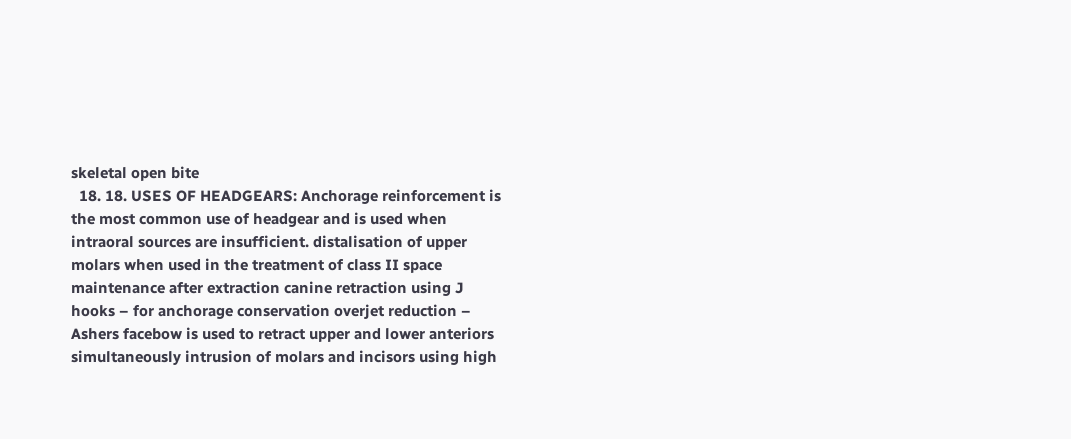skeletal open bite
  18. 18. USES OF HEADGEARS: Anchorage reinforcement is the most common use of headgear and is used when intraoral sources are insufficient. distalisation of upper molars when used in the treatment of class II space maintenance after extraction canine retraction using J hooks – for anchorage conservation overjet reduction – Ashers facebow is used to retract upper and lower anteriors simultaneously intrusion of molars and incisors using high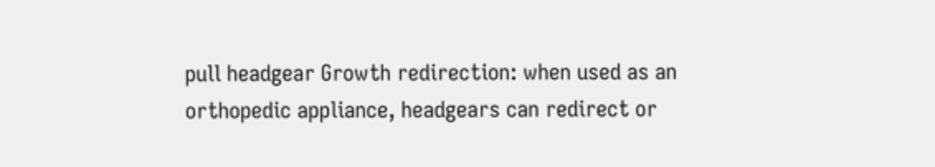pull headgear Growth redirection: when used as an orthopedic appliance, headgears can redirect or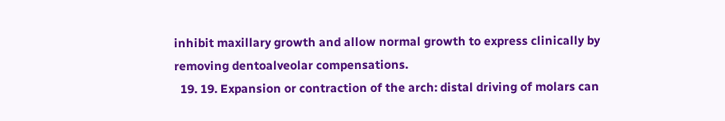inhibit maxillary growth and allow normal growth to express clinically by removing dentoalveolar compensations.
  19. 19. Expansion or contraction of the arch: distal driving of molars can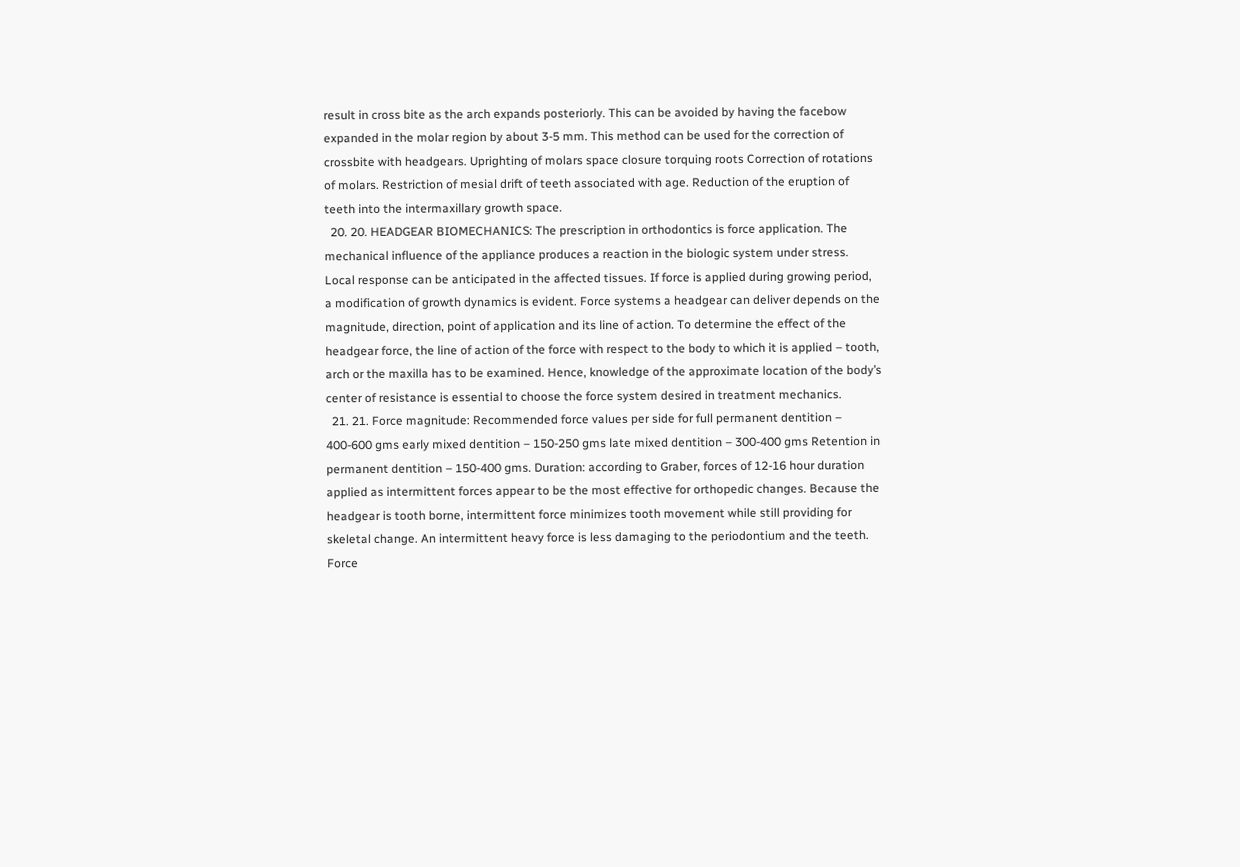result in cross bite as the arch expands posteriorly. This can be avoided by having the facebow expanded in the molar region by about 3-5 mm. This method can be used for the correction of crossbite with headgears. Uprighting of molars space closure torquing roots Correction of rotations of molars. Restriction of mesial drift of teeth associated with age. Reduction of the eruption of teeth into the intermaxillary growth space.
  20. 20. HEADGEAR BIOMECHANICS: The prescription in orthodontics is force application. The mechanical influence of the appliance produces a reaction in the biologic system under stress. Local response can be anticipated in the affected tissues. If force is applied during growing period, a modification of growth dynamics is evident. Force systems a headgear can deliver depends on the magnitude, direction, point of application and its line of action. To determine the effect of the headgear force, the line of action of the force with respect to the body to which it is applied – tooth, arch or the maxilla has to be examined. Hence, knowledge of the approximate location of the body’s center of resistance is essential to choose the force system desired in treatment mechanics.
  21. 21. Force magnitude: Recommended force values per side for full permanent dentition – 400-600 gms early mixed dentition – 150-250 gms late mixed dentition – 300-400 gms Retention in permanent dentition – 150-400 gms. Duration: according to Graber, forces of 12-16 hour duration applied as intermittent forces appear to be the most effective for orthopedic changes. Because the headgear is tooth borne, intermittent force minimizes tooth movement while still providing for skeletal change. An intermittent heavy force is less damaging to the periodontium and the teeth. Force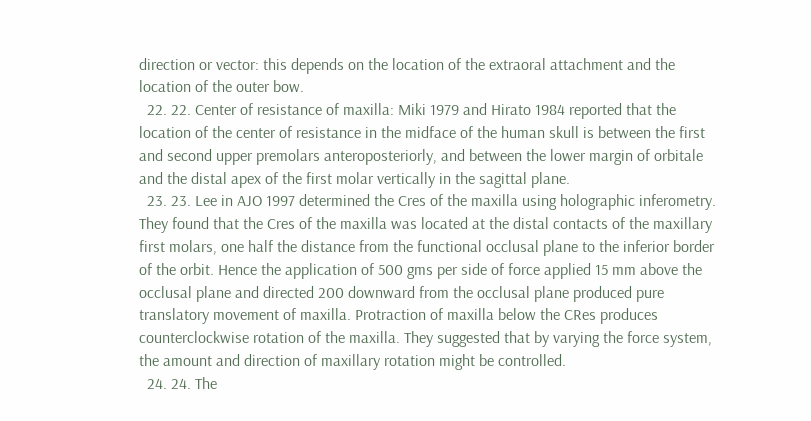direction or vector: this depends on the location of the extraoral attachment and the location of the outer bow.
  22. 22. Center of resistance of maxilla: Miki 1979 and Hirato 1984 reported that the location of the center of resistance in the midface of the human skull is between the first and second upper premolars anteroposteriorly, and between the lower margin of orbitale and the distal apex of the first molar vertically in the sagittal plane.
  23. 23. Lee in AJO 1997 determined the Cres of the maxilla using holographic inferometry. They found that the Cres of the maxilla was located at the distal contacts of the maxillary first molars, one half the distance from the functional occlusal plane to the inferior border of the orbit. Hence the application of 500 gms per side of force applied 15 mm above the occlusal plane and directed 200 downward from the occlusal plane produced pure translatory movement of maxilla. Protraction of maxilla below the CRes produces counterclockwise rotation of the maxilla. They suggested that by varying the force system, the amount and direction of maxillary rotation might be controlled.
  24. 24. The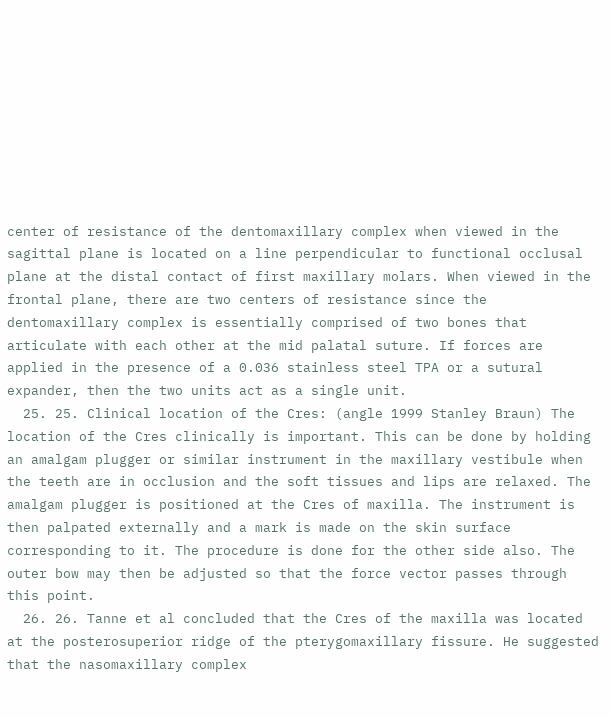center of resistance of the dentomaxillary complex when viewed in the sagittal plane is located on a line perpendicular to functional occlusal plane at the distal contact of first maxillary molars. When viewed in the frontal plane, there are two centers of resistance since the dentomaxillary complex is essentially comprised of two bones that articulate with each other at the mid palatal suture. If forces are applied in the presence of a 0.036 stainless steel TPA or a sutural expander, then the two units act as a single unit.
  25. 25. Clinical location of the Cres: (angle 1999 Stanley Braun) The location of the Cres clinically is important. This can be done by holding an amalgam plugger or similar instrument in the maxillary vestibule when the teeth are in occlusion and the soft tissues and lips are relaxed. The amalgam plugger is positioned at the Cres of maxilla. The instrument is then palpated externally and a mark is made on the skin surface corresponding to it. The procedure is done for the other side also. The outer bow may then be adjusted so that the force vector passes through this point.
  26. 26. Tanne et al concluded that the Cres of the maxilla was located at the posterosuperior ridge of the pterygomaxillary fissure. He suggested that the nasomaxillary complex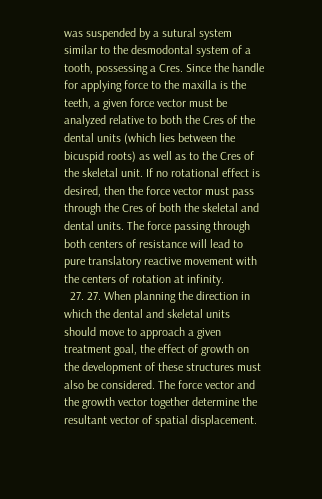was suspended by a sutural system similar to the desmodontal system of a tooth, possessing a Cres. Since the handle for applying force to the maxilla is the teeth, a given force vector must be analyzed relative to both the Cres of the dental units (which lies between the bicuspid roots) as well as to the Cres of the skeletal unit. If no rotational effect is desired, then the force vector must pass through the Cres of both the skeletal and dental units. The force passing through both centers of resistance will lead to pure translatory reactive movement with the centers of rotation at infinity.
  27. 27. When planning the direction in which the dental and skeletal units should move to approach a given treatment goal, the effect of growth on the development of these structures must also be considered. The force vector and the growth vector together determine the resultant vector of spatial displacement.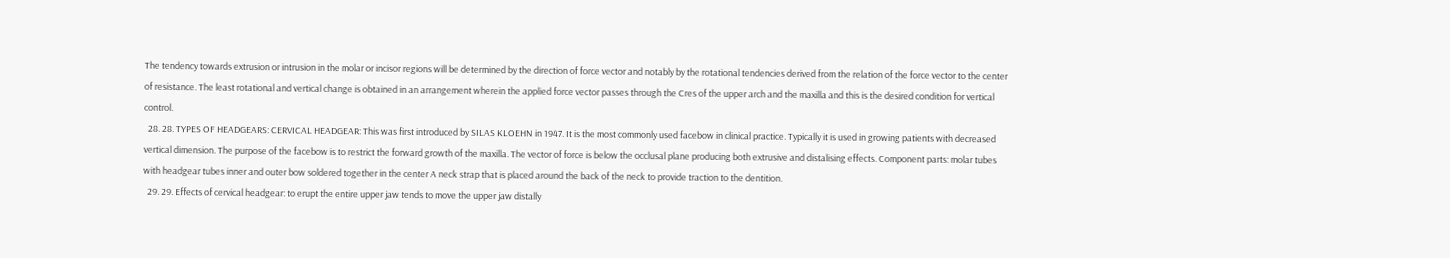The tendency towards extrusion or intrusion in the molar or incisor regions will be determined by the direction of force vector and notably by the rotational tendencies derived from the relation of the force vector to the center of resistance. The least rotational and vertical change is obtained in an arrangement wherein the applied force vector passes through the Cres of the upper arch and the maxilla and this is the desired condition for vertical control.
  28. 28. TYPES OF HEADGEARS: CERVICAL HEADGEAR: This was first introduced by SILAS KLOEHN in 1947. It is the most commonly used facebow in clinical practice. Typically it is used in growing patients with decreased vertical dimension. The purpose of the facebow is to restrict the forward growth of the maxilla. The vector of force is below the occlusal plane producing both extrusive and distalising effects. Component parts: molar tubes with headgear tubes inner and outer bow soldered together in the center A neck strap that is placed around the back of the neck to provide traction to the dentition.
  29. 29. Effects of cervical headgear: to erupt the entire upper jaw tends to move the upper jaw distally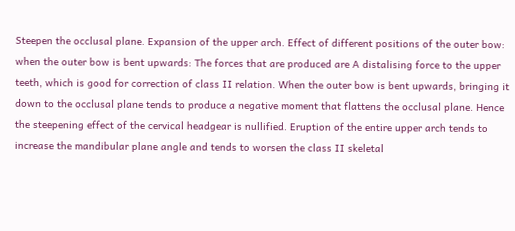Steepen the occlusal plane. Expansion of the upper arch. Effect of different positions of the outer bow: when the outer bow is bent upwards: The forces that are produced are A distalising force to the upper teeth, which is good for correction of class II relation. When the outer bow is bent upwards, bringing it down to the occlusal plane tends to produce a negative moment that flattens the occlusal plane. Hence the steepening effect of the cervical headgear is nullified. Eruption of the entire upper arch tends to increase the mandibular plane angle and tends to worsen the class II skeletal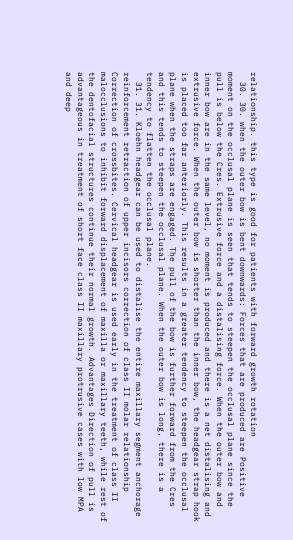relationship. this type is good for patients with forward growth rotation
  30. 30. when the outer bow is bent downwards: Forces that are produced are Positive moment on the occlusal plane is seen that tends to steepen the occlusal plane since the pull is below the Cres. Extrusive force and a distalising force. When the outer bow and inner bow are in the same level, no moment is produced and there is a net distalising and extrusive force. When the outer bow is shorter than the inner bow, the headgear strap hook is placed too far anteriorly. This results in a greater tendency to steepen the occlusal plane when the straps are engaged. The pull of the bow is further forward from the Cres and this tends to steepen the occlusal plane. When the outer bow is long, there is a tendency to flatten the occlusal plane.
  31. 31. Kloehn headgear can be used to distalise the entire maxillary segment anchorage reinforcement retraction of upper incisors correction of class II molar relationship Correction of crossbites. Cervical headgear is used early in the treatment of class II malocclusions to inhibit forward displacement of maxilla or maxillary teeth, while rest of the dentofacial structures continue their normal growth. Advantages Direction of pull is advantageous in treatment of short face class II maxillary protrusive cases with low MPA and deep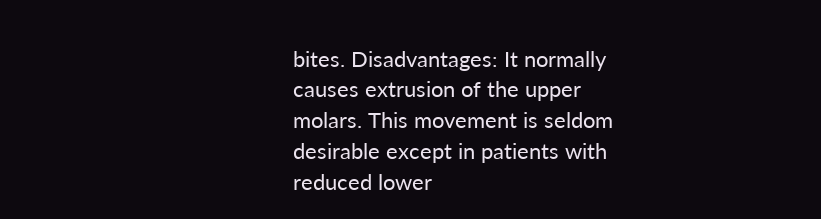bites. Disadvantages: It normally causes extrusion of the upper molars. This movement is seldom desirable except in patients with reduced lower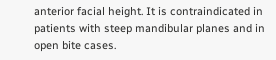anterior facial height. It is contraindicated in patients with steep mandibular planes and in open bite cases.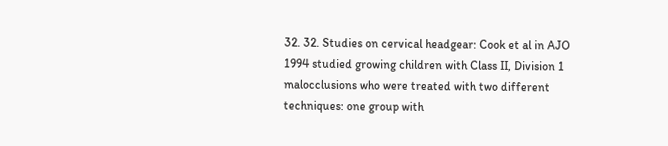32. 32. Studies on cervical headgear: Cook et al in AJO 1994 studied growing children with Class II, Division 1 malocclusions who were treated with two different techniques: one group with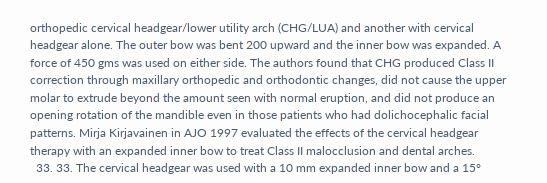orthopedic cervical headgear/lower utility arch (CHG/LUA) and another with cervical headgear alone. The outer bow was bent 200 upward and the inner bow was expanded. A force of 450 gms was used on either side. The authors found that CHG produced Class II correction through maxillary orthopedic and orthodontic changes, did not cause the upper molar to extrude beyond the amount seen with normal eruption, and did not produce an opening rotation of the mandible even in those patients who had dolichocephalic facial patterns. Mirja Kirjavainen in AJO 1997 evaluated the effects of the cervical headgear therapy with an expanded inner bow to treat Class II malocclusion and dental arches.
  33. 33. The cervical headgear was used with a 10 mm expanded inner bow and a 15°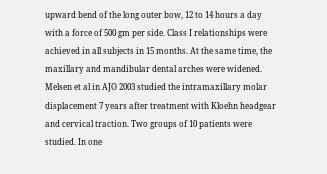upward bend of the long outer bow, 12 to 14 hours a day with a force of 500 gm per side. Class I relationships were achieved in all subjects in 15 months. At the same time, the maxillary and mandibular dental arches were widened. Melsen et al in AJO 2003 studied the intramaxillary molar displacement 7 years after treatment with Kloehn headgear and cervical traction. Two groups of 10 patients were studied. In one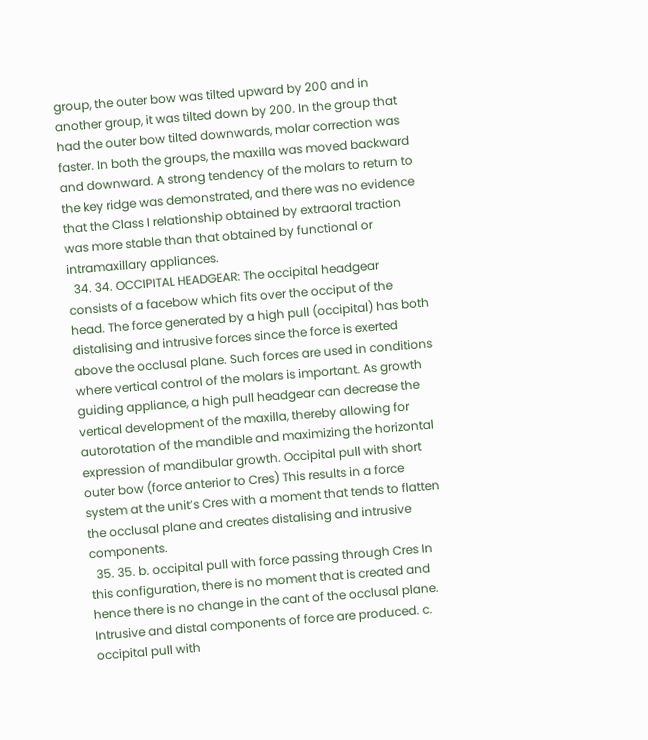group, the outer bow was tilted upward by 200 and in another group, it was tilted down by 200. In the group that had the outer bow tilted downwards, molar correction was faster. In both the groups, the maxilla was moved backward and downward. A strong tendency of the molars to return to the key ridge was demonstrated, and there was no evidence that the Class I relationship obtained by extraoral traction was more stable than that obtained by functional or intramaxillary appliances.
  34. 34. OCCIPITAL HEADGEAR: The occipital headgear consists of a facebow which fits over the occiput of the head. The force generated by a high pull (occipital) has both distalising and intrusive forces since the force is exerted above the occlusal plane. Such forces are used in conditions where vertical control of the molars is important. As growth guiding appliance, a high pull headgear can decrease the vertical development of the maxilla, thereby allowing for autorotation of the mandible and maximizing the horizontal expression of mandibular growth. Occipital pull with short outer bow (force anterior to Cres) This results in a force system at the unit’s Cres with a moment that tends to flatten the occlusal plane and creates distalising and intrusive components.
  35. 35. b. occipital pull with force passing through Cres In this configuration, there is no moment that is created and hence there is no change in the cant of the occlusal plane. Intrusive and distal components of force are produced. c. occipital pull with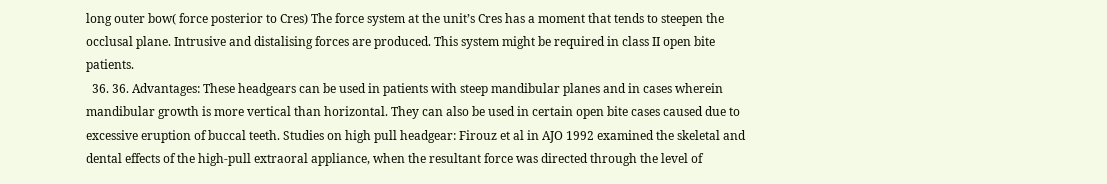long outer bow( force posterior to Cres) The force system at the unit’s Cres has a moment that tends to steepen the occlusal plane. Intrusive and distalising forces are produced. This system might be required in class II open bite patients.
  36. 36. Advantages: These headgears can be used in patients with steep mandibular planes and in cases wherein mandibular growth is more vertical than horizontal. They can also be used in certain open bite cases caused due to excessive eruption of buccal teeth. Studies on high pull headgear: Firouz et al in AJO 1992 examined the skeletal and dental effects of the high-pull extraoral appliance, when the resultant force was directed through the level of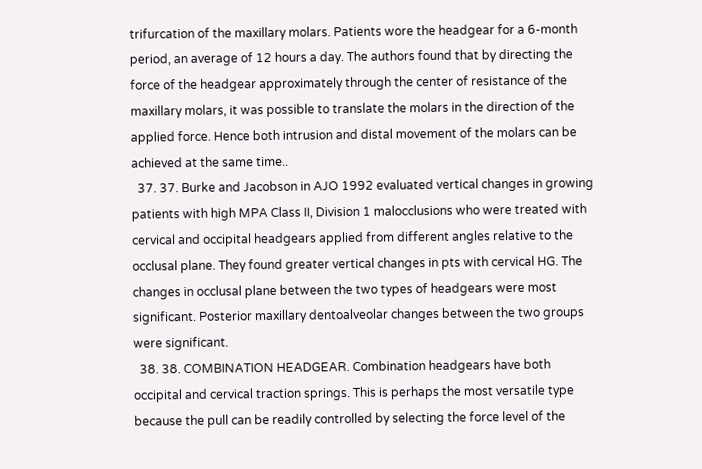trifurcation of the maxillary molars. Patients wore the headgear for a 6-month period, an average of 12 hours a day. The authors found that by directing the force of the headgear approximately through the center of resistance of the maxillary molars, it was possible to translate the molars in the direction of the applied force. Hence both intrusion and distal movement of the molars can be achieved at the same time..
  37. 37. Burke and Jacobson in AJO 1992 evaluated vertical changes in growing patients with high MPA Class II, Division 1 malocclusions who were treated with cervical and occipital headgears applied from different angles relative to the occlusal plane. They found greater vertical changes in pts with cervical HG. The changes in occlusal plane between the two types of headgears were most significant. Posterior maxillary dentoalveolar changes between the two groups were significant.
  38. 38. COMBINATION HEADGEAR. Combination headgears have both occipital and cervical traction springs. This is perhaps the most versatile type because the pull can be readily controlled by selecting the force level of the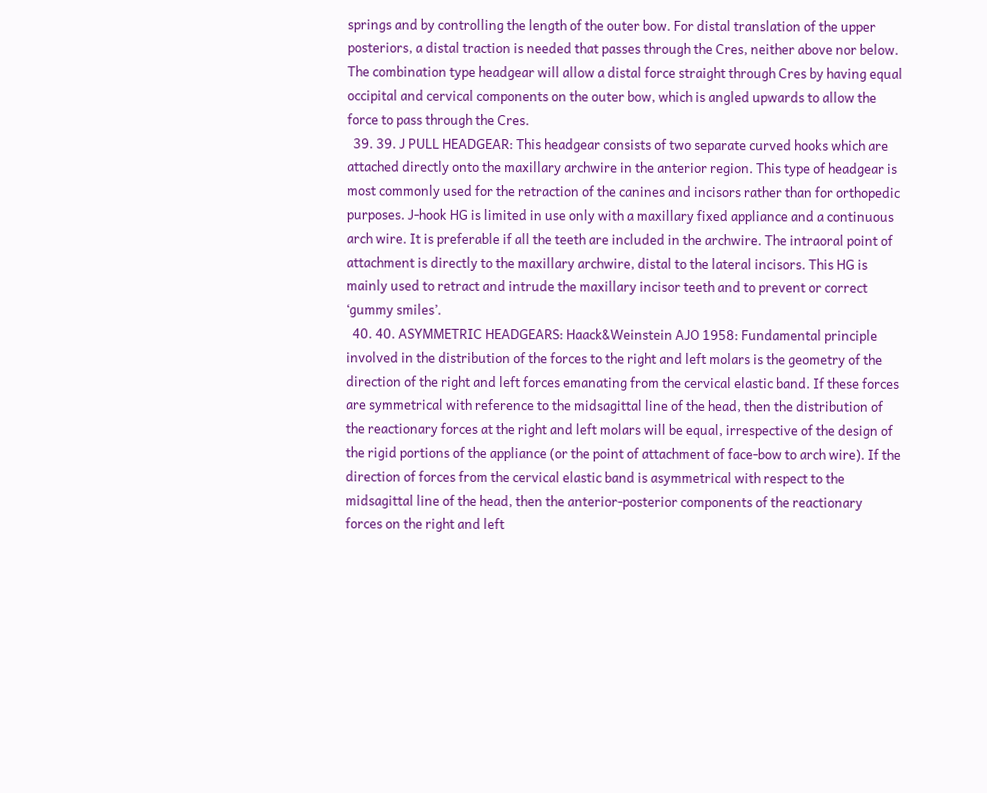springs and by controlling the length of the outer bow. For distal translation of the upper posteriors, a distal traction is needed that passes through the Cres, neither above nor below. The combination type headgear will allow a distal force straight through Cres by having equal occipital and cervical components on the outer bow, which is angled upwards to allow the force to pass through the Cres.
  39. 39. J PULL HEADGEAR: This headgear consists of two separate curved hooks which are attached directly onto the maxillary archwire in the anterior region. This type of headgear is most commonly used for the retraction of the canines and incisors rather than for orthopedic purposes. J-hook HG is limited in use only with a maxillary fixed appliance and a continuous arch wire. It is preferable if all the teeth are included in the archwire. The intraoral point of attachment is directly to the maxillary archwire, distal to the lateral incisors. This HG is mainly used to retract and intrude the maxillary incisor teeth and to prevent or correct ‘gummy smiles’.
  40. 40. ASYMMETRIC HEADGEARS: Haack&Weinstein AJO 1958: Fundamental principle involved in the distribution of the forces to the right and left molars is the geometry of the direction of the right and left forces emanating from the cervical elastic band. If these forces are symmetrical with reference to the midsagittal line of the head, then the distribution of the reactionary forces at the right and left molars will be equal, irrespective of the design of the rigid portions of the appliance (or the point of attachment of face-bow to arch wire). If the direction of forces from the cervical elastic band is asymmetrical with respect to the midsagittal line of the head, then the anterior-posterior components of the reactionary forces on the right and left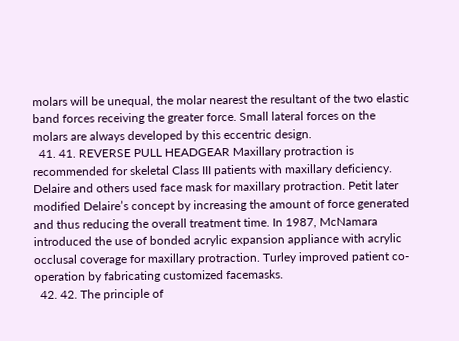molars will be unequal, the molar nearest the resultant of the two elastic band forces receiving the greater force. Small lateral forces on the molars are always developed by this eccentric design.
  41. 41. REVERSE PULL HEADGEAR Maxillary protraction is recommended for skeletal Class III patients with maxillary deficiency. Delaire and others used face mask for maxillary protraction. Petit later modified Delaire’s concept by increasing the amount of force generated and thus reducing the overall treatment time. In 1987, McNamara introduced the use of bonded acrylic expansion appliance with acrylic occlusal coverage for maxillary protraction. Turley improved patient co-operation by fabricating customized facemasks.
  42. 42. The principle of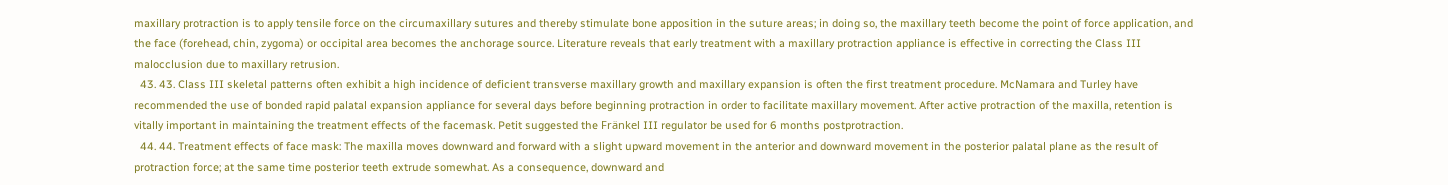maxillary protraction is to apply tensile force on the circumaxillary sutures and thereby stimulate bone apposition in the suture areas; in doing so, the maxillary teeth become the point of force application, and the face (forehead, chin, zygoma) or occipital area becomes the anchorage source. Literature reveals that early treatment with a maxillary protraction appliance is effective in correcting the Class III malocclusion due to maxillary retrusion.
  43. 43. Class III skeletal patterns often exhibit a high incidence of deficient transverse maxillary growth and maxillary expansion is often the first treatment procedure. McNamara and Turley have recommended the use of bonded rapid palatal expansion appliance for several days before beginning protraction in order to facilitate maxillary movement. After active protraction of the maxilla, retention is vitally important in maintaining the treatment effects of the facemask. Petit suggested the Fränkel III regulator be used for 6 months postprotraction.
  44. 44. Treatment effects of face mask: The maxilla moves downward and forward with a slight upward movement in the anterior and downward movement in the posterior palatal plane as the result of protraction force; at the same time posterior teeth extrude somewhat. As a consequence, downward and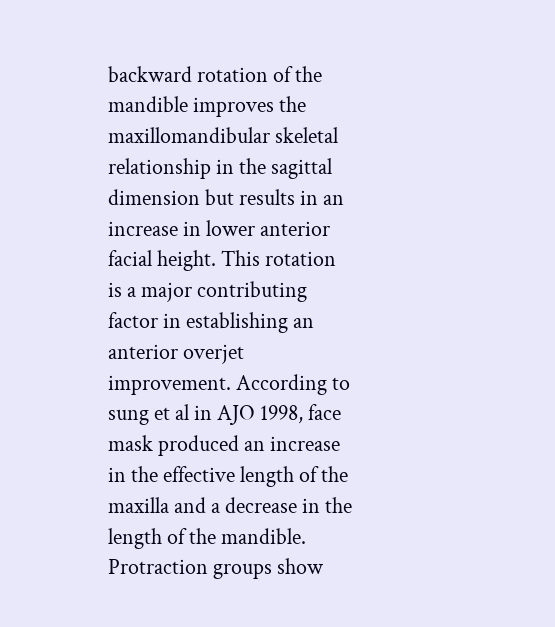backward rotation of the mandible improves the maxillomandibular skeletal relationship in the sagittal dimension but results in an increase in lower anterior facial height. This rotation is a major contributing factor in establishing an anterior overjet improvement. According to sung et al in AJO 1998, face mask produced an increase in the effective length of the maxilla and a decrease in the length of the mandible. Protraction groups show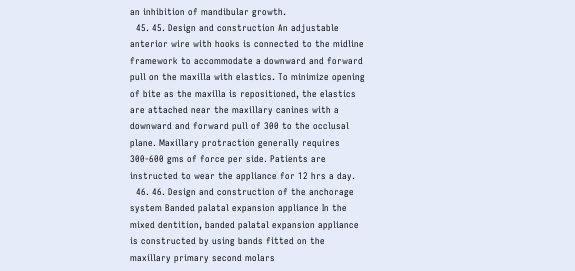an inhibition of mandibular growth.
  45. 45. Design and construction An adjustable anterior wire with hooks is connected to the midline framework to accommodate a downward and forward pull on the maxilla with elastics. To minimize opening of bite as the maxilla is repositioned, the elastics are attached near the maxillary canines with a downward and forward pull of 300 to the occlusal plane. Maxillary protraction generally requires 300-600 gms of force per side. Patients are instructed to wear the appliance for 12 hrs a day.
  46. 46. Design and construction of the anchorage system Banded palatal expansion appliance In the mixed dentition, banded palatal expansion appliance is constructed by using bands fitted on the maxillary primary second molars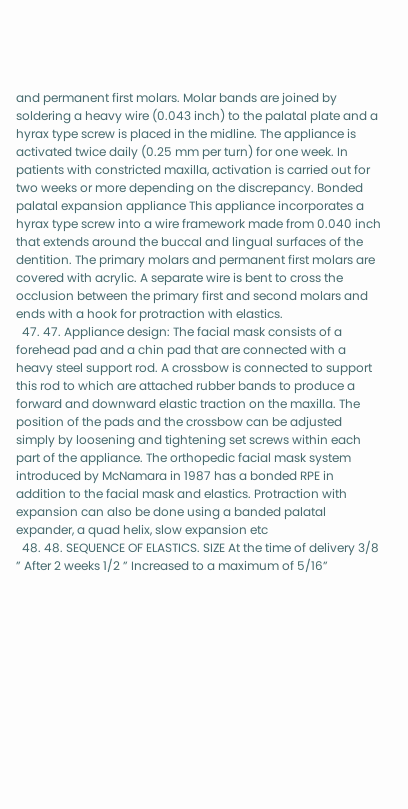and permanent first molars. Molar bands are joined by soldering a heavy wire (0.043 inch) to the palatal plate and a hyrax type screw is placed in the midline. The appliance is activated twice daily (0.25 mm per turn) for one week. In patients with constricted maxilla, activation is carried out for two weeks or more depending on the discrepancy. Bonded palatal expansion appliance This appliance incorporates a hyrax type screw into a wire framework made from 0.040 inch that extends around the buccal and lingual surfaces of the dentition. The primary molars and permanent first molars are covered with acrylic. A separate wire is bent to cross the occlusion between the primary first and second molars and ends with a hook for protraction with elastics.
  47. 47. Appliance design: The facial mask consists of a forehead pad and a chin pad that are connected with a heavy steel support rod. A crossbow is connected to support this rod to which are attached rubber bands to produce a forward and downward elastic traction on the maxilla. The position of the pads and the crossbow can be adjusted simply by loosening and tightening set screws within each part of the appliance. The orthopedic facial mask system introduced by McNamara in 1987 has a bonded RPE in addition to the facial mask and elastics. Protraction with expansion can also be done using a banded palatal expander, a quad helix, slow expansion etc
  48. 48. SEQUENCE OF ELASTICS. SIZE At the time of delivery 3/8 ” After 2 weeks 1/2 ” Increased to a maximum of 5/16”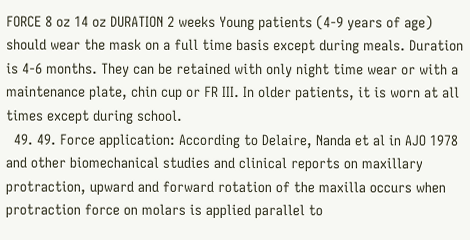FORCE 8 oz 14 oz DURATION 2 weeks Young patients (4-9 years of age) should wear the mask on a full time basis except during meals. Duration is 4-6 months. They can be retained with only night time wear or with a maintenance plate, chin cup or FR III. In older patients, it is worn at all times except during school.
  49. 49. Force application: According to Delaire, Nanda et al in AJO 1978 and other biomechanical studies and clinical reports on maxillary protraction, upward and forward rotation of the maxilla occurs when protraction force on molars is applied parallel to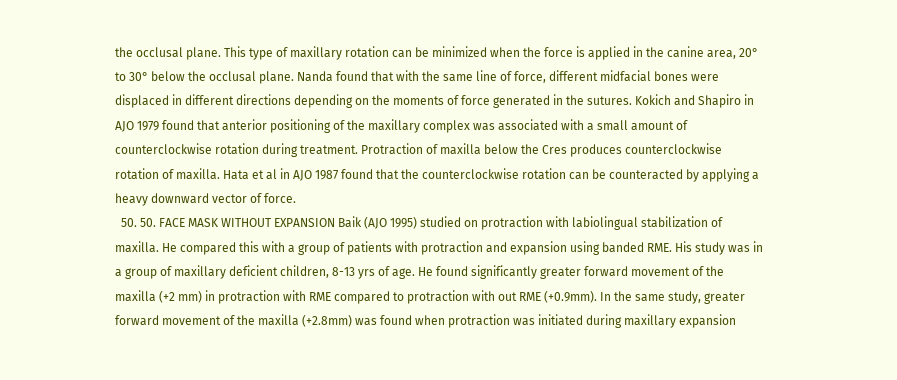the occlusal plane. This type of maxillary rotation can be minimized when the force is applied in the canine area, 20° to 30° below the occlusal plane. Nanda found that with the same line of force, different midfacial bones were displaced in different directions depending on the moments of force generated in the sutures. Kokich and Shapiro in AJO 1979 found that anterior positioning of the maxillary complex was associated with a small amount of counterclockwise rotation during treatment. Protraction of maxilla below the Cres produces counterclockwise rotation of maxilla. Hata et al in AJO 1987 found that the counterclockwise rotation can be counteracted by applying a heavy downward vector of force.
  50. 50. FACE MASK WITHOUT EXPANSION Baik (AJO 1995) studied on protraction with labiolingual stabilization of maxilla. He compared this with a group of patients with protraction and expansion using banded RME. His study was in a group of maxillary deficient children, 8-13 yrs of age. He found significantly greater forward movement of the maxilla (+2 mm) in protraction with RME compared to protraction with out RME (+0.9mm). In the same study, greater forward movement of the maxilla (+2.8mm) was found when protraction was initiated during maxillary expansion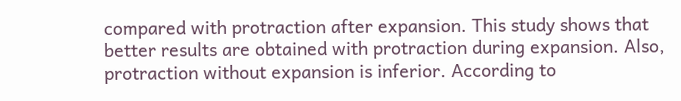compared with protraction after expansion. This study shows that better results are obtained with protraction during expansion. Also, protraction without expansion is inferior. According to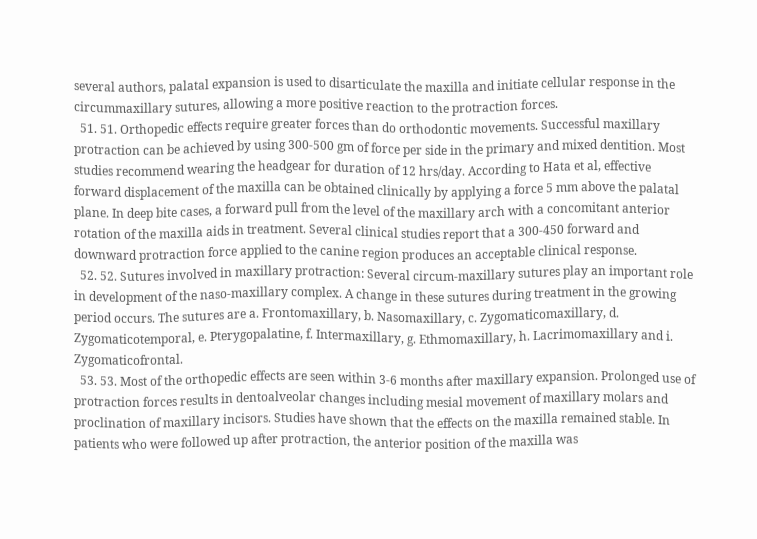several authors, palatal expansion is used to disarticulate the maxilla and initiate cellular response in the circummaxillary sutures, allowing a more positive reaction to the protraction forces.
  51. 51. Orthopedic effects require greater forces than do orthodontic movements. Successful maxillary protraction can be achieved by using 300-500 gm of force per side in the primary and mixed dentition. Most studies recommend wearing the headgear for duration of 12 hrs/day. According to Hata et al, effective forward displacement of the maxilla can be obtained clinically by applying a force 5 mm above the palatal plane. In deep bite cases, a forward pull from the level of the maxillary arch with a concomitant anterior rotation of the maxilla aids in treatment. Several clinical studies report that a 300-450 forward and downward protraction force applied to the canine region produces an acceptable clinical response.
  52. 52. Sutures involved in maxillary protraction: Several circum-maxillary sutures play an important role in development of the naso-maxillary complex. A change in these sutures during treatment in the growing period occurs. The sutures are a. Frontomaxillary, b. Nasomaxillary, c. Zygomaticomaxillary, d. Zygomaticotemporal, e. Pterygopalatine, f. Intermaxillary, g. Ethmomaxillary, h. Lacrimomaxillary and i. Zygomaticofrontal.
  53. 53. Most of the orthopedic effects are seen within 3-6 months after maxillary expansion. Prolonged use of protraction forces results in dentoalveolar changes including mesial movement of maxillary molars and proclination of maxillary incisors. Studies have shown that the effects on the maxilla remained stable. In patients who were followed up after protraction, the anterior position of the maxilla was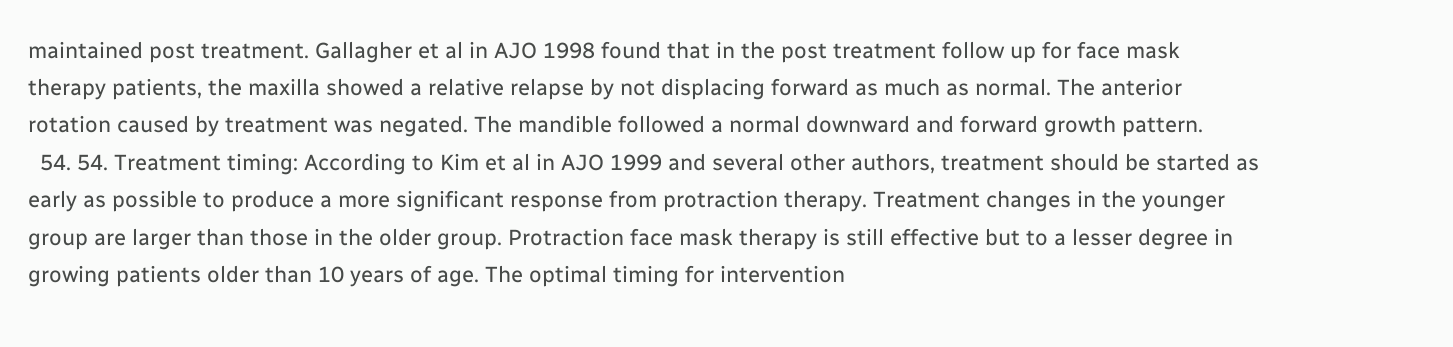maintained post treatment. Gallagher et al in AJO 1998 found that in the post treatment follow up for face mask therapy patients, the maxilla showed a relative relapse by not displacing forward as much as normal. The anterior rotation caused by treatment was negated. The mandible followed a normal downward and forward growth pattern.
  54. 54. Treatment timing: According to Kim et al in AJO 1999 and several other authors, treatment should be started as early as possible to produce a more significant response from protraction therapy. Treatment changes in the younger group are larger than those in the older group. Protraction face mask therapy is still effective but to a lesser degree in growing patients older than 10 years of age. The optimal timing for intervention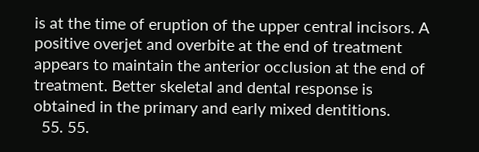is at the time of eruption of the upper central incisors. A positive overjet and overbite at the end of treatment appears to maintain the anterior occlusion at the end of treatment. Better skeletal and dental response is obtained in the primary and early mixed dentitions.
  55. 55.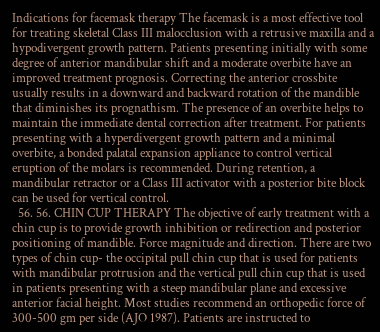Indications for facemask therapy The facemask is a most effective tool for treating skeletal Class III malocclusion with a retrusive maxilla and a hypodivergent growth pattern. Patients presenting initially with some degree of anterior mandibular shift and a moderate overbite have an improved treatment prognosis. Correcting the anterior crossbite usually results in a downward and backward rotation of the mandible that diminishes its prognathism. The presence of an overbite helps to maintain the immediate dental correction after treatment. For patients presenting with a hyperdivergent growth pattern and a minimal overbite, a bonded palatal expansion appliance to control vertical eruption of the molars is recommended. During retention, a mandibular retractor or a Class III activator with a posterior bite block can be used for vertical control.
  56. 56. CHIN CUP THERAPY The objective of early treatment with a chin cup is to provide growth inhibition or redirection and posterior positioning of mandible. Force magnitude and direction. There are two types of chin cup- the occipital pull chin cup that is used for patients with mandibular protrusion and the vertical pull chin cup that is used in patients presenting with a steep mandibular plane and excessive anterior facial height. Most studies recommend an orthopedic force of 300-500 gm per side (AJO 1987). Patients are instructed to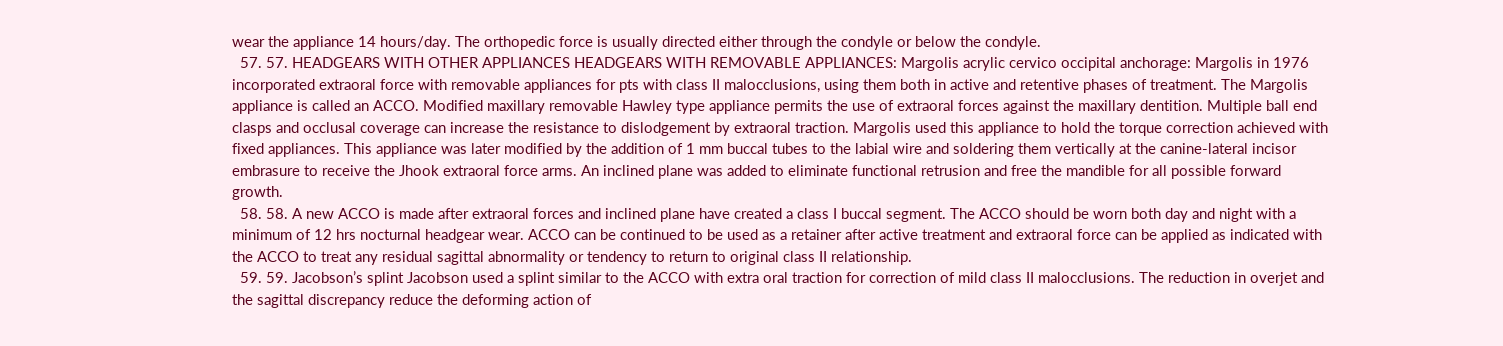wear the appliance 14 hours/day. The orthopedic force is usually directed either through the condyle or below the condyle.
  57. 57. HEADGEARS WITH OTHER APPLIANCES HEADGEARS WITH REMOVABLE APPLIANCES: Margolis acrylic cervico occipital anchorage: Margolis in 1976 incorporated extraoral force with removable appliances for pts with class II malocclusions, using them both in active and retentive phases of treatment. The Margolis appliance is called an ACCO. Modified maxillary removable Hawley type appliance permits the use of extraoral forces against the maxillary dentition. Multiple ball end clasps and occlusal coverage can increase the resistance to dislodgement by extraoral traction. Margolis used this appliance to hold the torque correction achieved with fixed appliances. This appliance was later modified by the addition of 1 mm buccal tubes to the labial wire and soldering them vertically at the canine-lateral incisor embrasure to receive the Jhook extraoral force arms. An inclined plane was added to eliminate functional retrusion and free the mandible for all possible forward growth.
  58. 58. A new ACCO is made after extraoral forces and inclined plane have created a class I buccal segment. The ACCO should be worn both day and night with a minimum of 12 hrs nocturnal headgear wear. ACCO can be continued to be used as a retainer after active treatment and extraoral force can be applied as indicated with the ACCO to treat any residual sagittal abnormality or tendency to return to original class II relationship.
  59. 59. Jacobson’s splint Jacobson used a splint similar to the ACCO with extra oral traction for correction of mild class II malocclusions. The reduction in overjet and the sagittal discrepancy reduce the deforming action of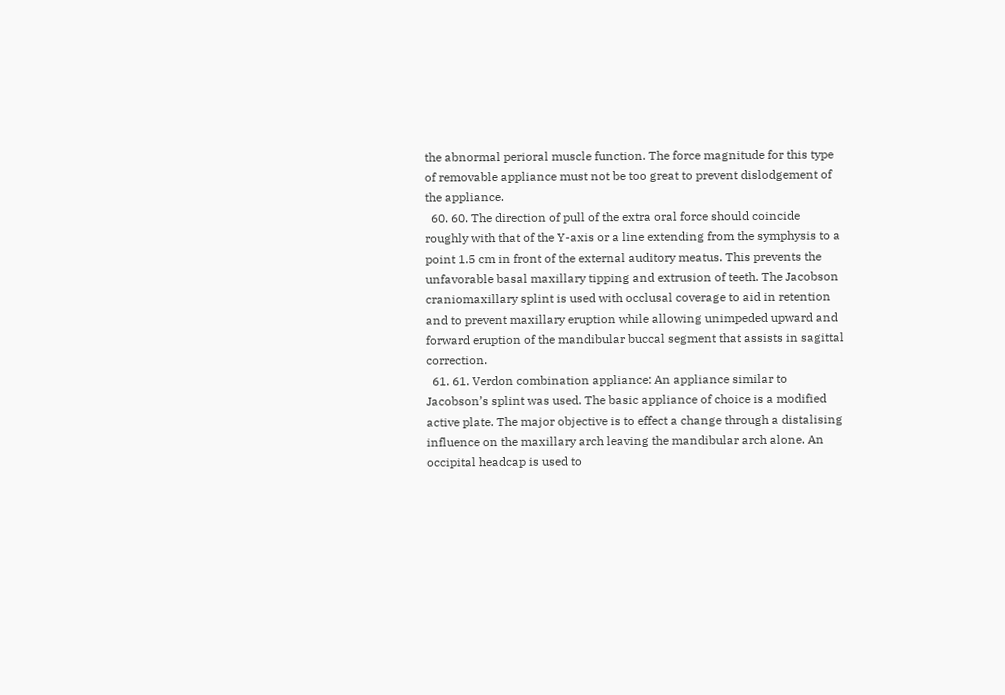the abnormal perioral muscle function. The force magnitude for this type of removable appliance must not be too great to prevent dislodgement of the appliance.
  60. 60. The direction of pull of the extra oral force should coincide roughly with that of the Y-axis or a line extending from the symphysis to a point 1.5 cm in front of the external auditory meatus. This prevents the unfavorable basal maxillary tipping and extrusion of teeth. The Jacobson craniomaxillary splint is used with occlusal coverage to aid in retention and to prevent maxillary eruption while allowing unimpeded upward and forward eruption of the mandibular buccal segment that assists in sagittal correction.
  61. 61. Verdon combination appliance: An appliance similar to Jacobson’s splint was used. The basic appliance of choice is a modified active plate. The major objective is to effect a change through a distalising influence on the maxillary arch leaving the mandibular arch alone. An occipital headcap is used to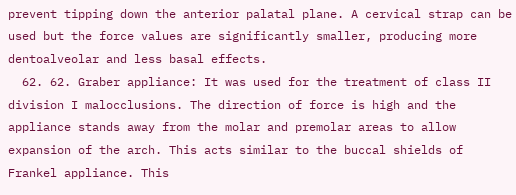prevent tipping down the anterior palatal plane. A cervical strap can be used but the force values are significantly smaller, producing more dentoalveolar and less basal effects.
  62. 62. Graber appliance: It was used for the treatment of class II division I malocclusions. The direction of force is high and the appliance stands away from the molar and premolar areas to allow expansion of the arch. This acts similar to the buccal shields of Frankel appliance. This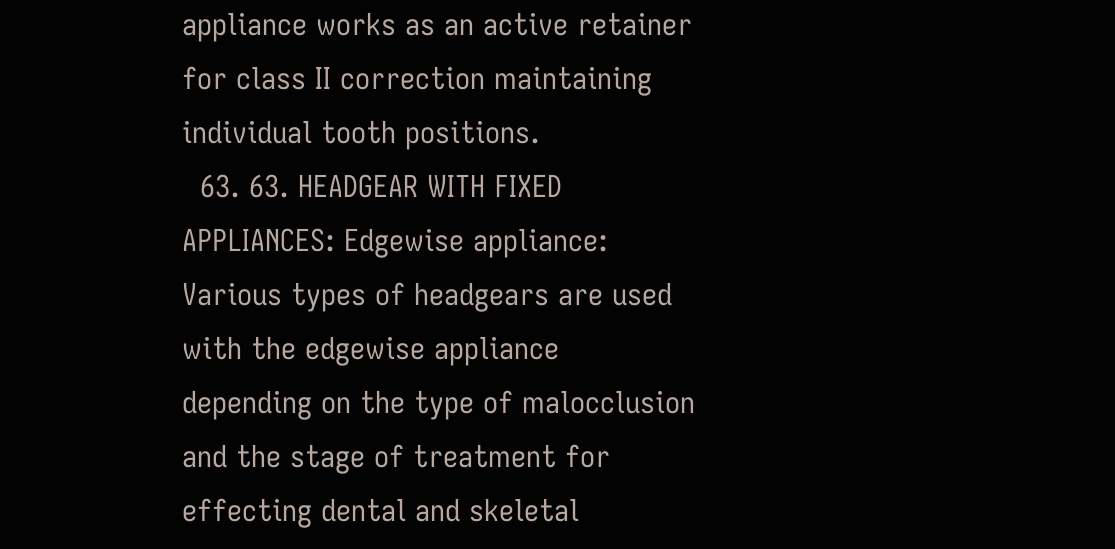appliance works as an active retainer for class II correction maintaining individual tooth positions.
  63. 63. HEADGEAR WITH FIXED APPLIANCES: Edgewise appliance: Various types of headgears are used with the edgewise appliance depending on the type of malocclusion and the stage of treatment for effecting dental and skeletal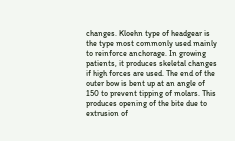changes. Kloehn type of headgear is the type most commonly used mainly to reinforce anchorage. In growing patients, it produces skeletal changes if high forces are used. The end of the outer bow is bent up at an angle of 150 to prevent tipping of molars. This produces opening of the bite due to extrusion of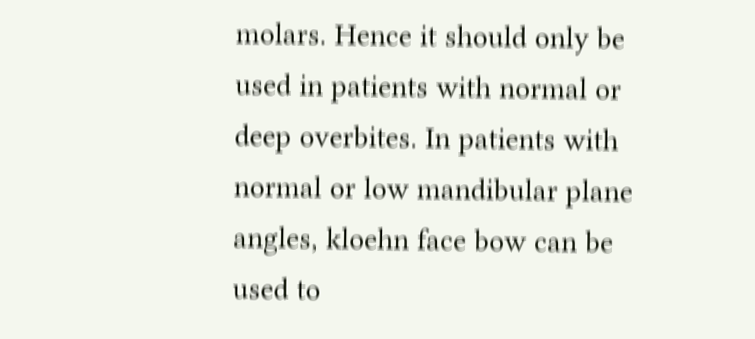molars. Hence it should only be used in patients with normal or deep overbites. In patients with normal or low mandibular plane angles, kloehn face bow can be used to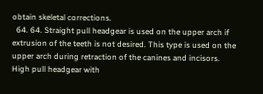obtain skeletal corrections.
  64. 64. Straight pull headgear is used on the upper arch if extrusion of the teeth is not desired. This type is used on the upper arch during retraction of the canines and incisors. High pull headgear with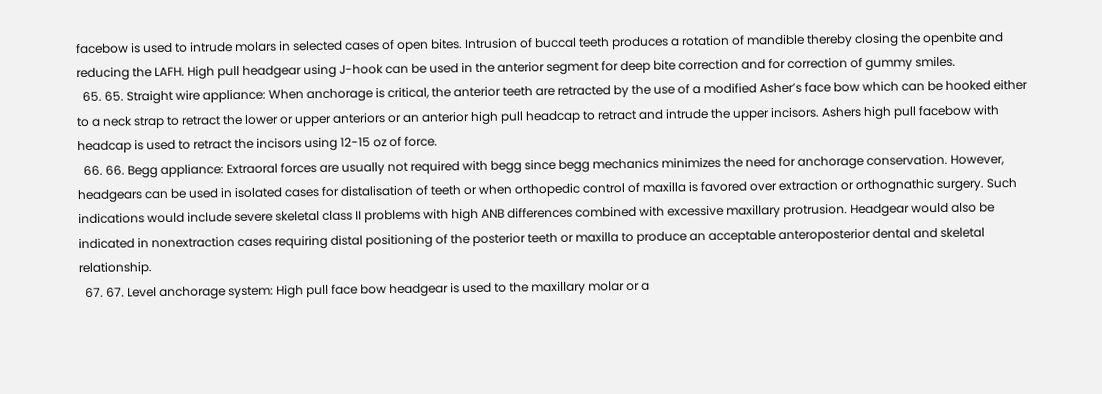facebow is used to intrude molars in selected cases of open bites. Intrusion of buccal teeth produces a rotation of mandible thereby closing the openbite and reducing the LAFH. High pull headgear using J-hook can be used in the anterior segment for deep bite correction and for correction of gummy smiles.
  65. 65. Straight wire appliance: When anchorage is critical, the anterior teeth are retracted by the use of a modified Asher’s face bow which can be hooked either to a neck strap to retract the lower or upper anteriors or an anterior high pull headcap to retract and intrude the upper incisors. Ashers high pull facebow with headcap is used to retract the incisors using 12-15 oz of force.
  66. 66. Begg appliance: Extraoral forces are usually not required with begg since begg mechanics minimizes the need for anchorage conservation. However, headgears can be used in isolated cases for distalisation of teeth or when orthopedic control of maxilla is favored over extraction or orthognathic surgery. Such indications would include severe skeletal class II problems with high ANB differences combined with excessive maxillary protrusion. Headgear would also be indicated in nonextraction cases requiring distal positioning of the posterior teeth or maxilla to produce an acceptable anteroposterior dental and skeletal relationship.
  67. 67. Level anchorage system: High pull face bow headgear is used to the maxillary molar or a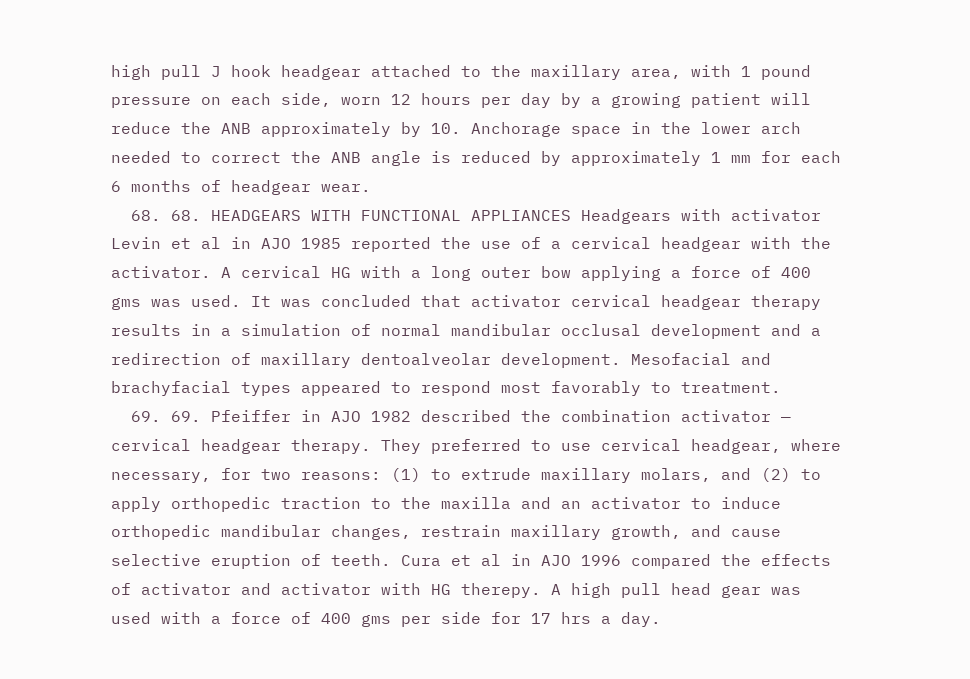high pull J hook headgear attached to the maxillary area, with 1 pound pressure on each side, worn 12 hours per day by a growing patient will reduce the ANB approximately by 10. Anchorage space in the lower arch needed to correct the ANB angle is reduced by approximately 1 mm for each 6 months of headgear wear.
  68. 68. HEADGEARS WITH FUNCTIONAL APPLIANCES Headgears with activator Levin et al in AJO 1985 reported the use of a cervical headgear with the activator. A cervical HG with a long outer bow applying a force of 400 gms was used. It was concluded that activator cervical headgear therapy results in a simulation of normal mandibular occlusal development and a redirection of maxillary dentoalveolar development. Mesofacial and brachyfacial types appeared to respond most favorably to treatment.
  69. 69. Pfeiffer in AJO 1982 described the combination activator — cervical headgear therapy. They preferred to use cervical headgear, where necessary, for two reasons: (1) to extrude maxillary molars, and (2) to apply orthopedic traction to the maxilla and an activator to induce orthopedic mandibular changes, restrain maxillary growth, and cause selective eruption of teeth. Cura et al in AJO 1996 compared the effects of activator and activator with HG therepy. A high pull head gear was used with a force of 400 gms per side for 17 hrs a day.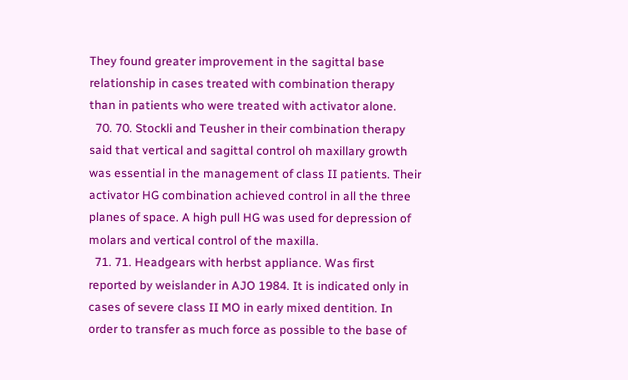They found greater improvement in the sagittal base relationship in cases treated with combination therapy than in patients who were treated with activator alone.
  70. 70. Stockli and Teusher in their combination therapy said that vertical and sagittal control oh maxillary growth was essential in the management of class II patients. Their activator HG combination achieved control in all the three planes of space. A high pull HG was used for depression of molars and vertical control of the maxilla.
  71. 71. Headgears with herbst appliance. Was first reported by weislander in AJO 1984. It is indicated only in cases of severe class II MO in early mixed dentition. In order to transfer as much force as possible to the base of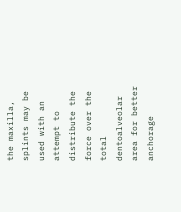the maxilla, splints may be used with an attempt to distribute the force over the total dentoalveolar area for better anchorage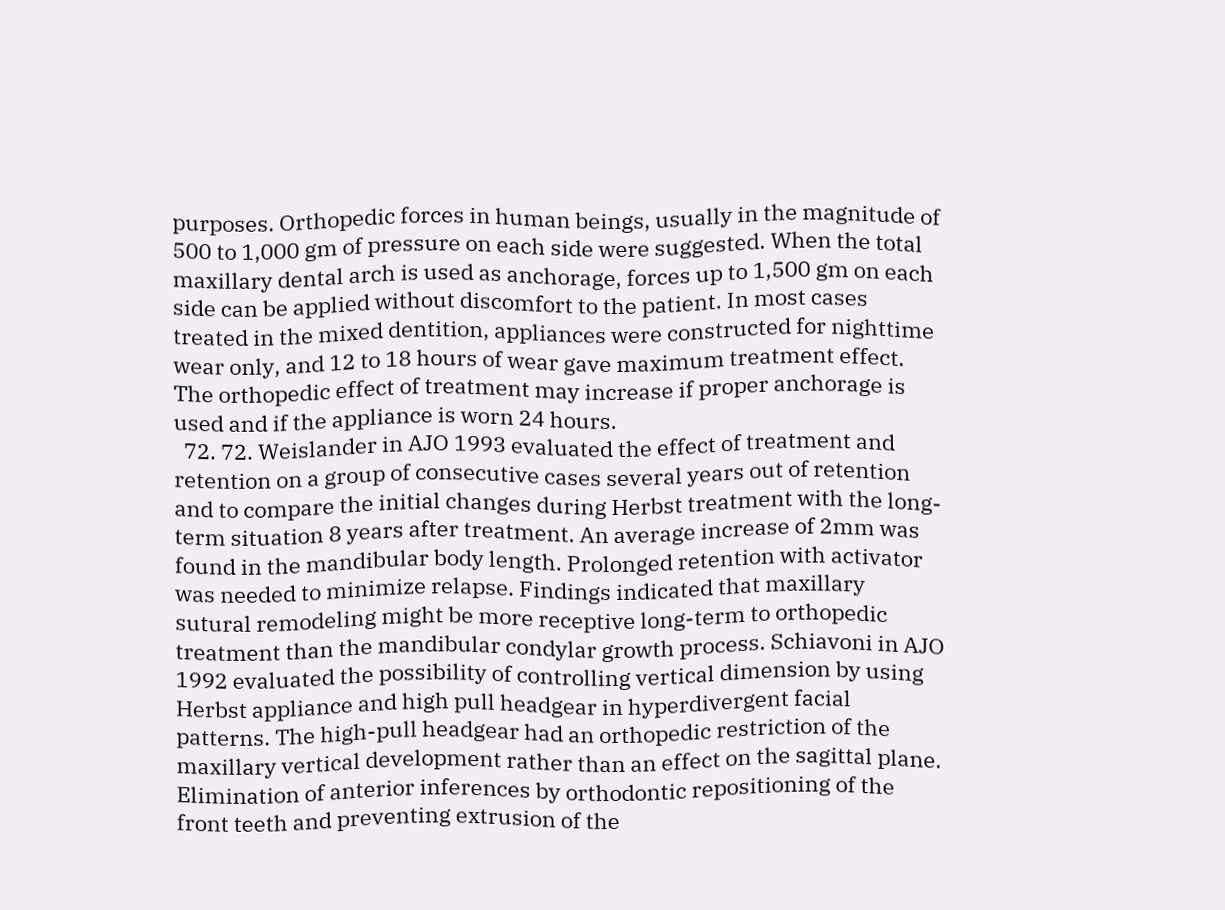purposes. Orthopedic forces in human beings, usually in the magnitude of 500 to 1,000 gm of pressure on each side were suggested. When the total maxillary dental arch is used as anchorage, forces up to 1,500 gm on each side can be applied without discomfort to the patient. In most cases treated in the mixed dentition, appliances were constructed for nighttime wear only, and 12 to 18 hours of wear gave maximum treatment effect. The orthopedic effect of treatment may increase if proper anchorage is used and if the appliance is worn 24 hours.
  72. 72. Weislander in AJO 1993 evaluated the effect of treatment and retention on a group of consecutive cases several years out of retention and to compare the initial changes during Herbst treatment with the long-term situation 8 years after treatment. An average increase of 2mm was found in the mandibular body length. Prolonged retention with activator was needed to minimize relapse. Findings indicated that maxillary sutural remodeling might be more receptive long-term to orthopedic treatment than the mandibular condylar growth process. Schiavoni in AJO 1992 evaluated the possibility of controlling vertical dimension by using Herbst appliance and high pull headgear in hyperdivergent facial patterns. The high-pull headgear had an orthopedic restriction of the maxillary vertical development rather than an effect on the sagittal plane. Elimination of anterior inferences by orthodontic repositioning of the front teeth and preventing extrusion of the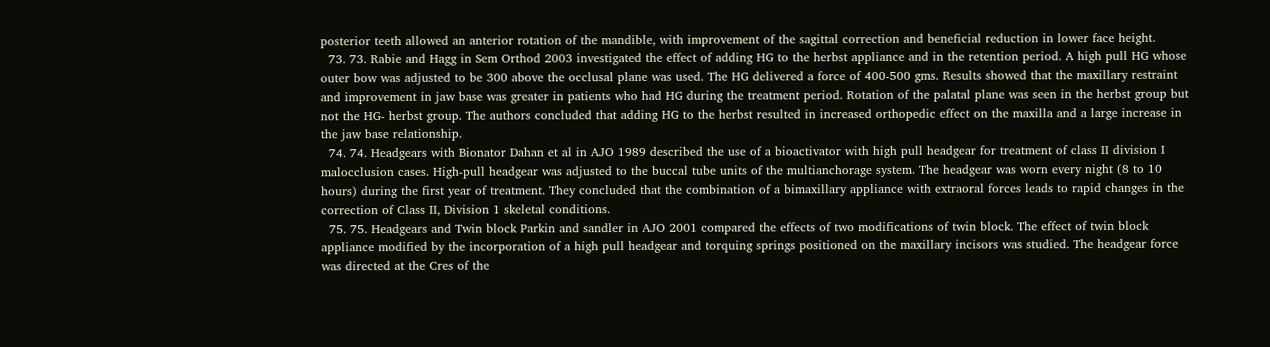posterior teeth allowed an anterior rotation of the mandible, with improvement of the sagittal correction and beneficial reduction in lower face height.
  73. 73. Rabie and Hagg in Sem Orthod 2003 investigated the effect of adding HG to the herbst appliance and in the retention period. A high pull HG whose outer bow was adjusted to be 300 above the occlusal plane was used. The HG delivered a force of 400-500 gms. Results showed that the maxillary restraint and improvement in jaw base was greater in patients who had HG during the treatment period. Rotation of the palatal plane was seen in the herbst group but not the HG- herbst group. The authors concluded that adding HG to the herbst resulted in increased orthopedic effect on the maxilla and a large increase in the jaw base relationship.
  74. 74. Headgears with Bionator Dahan et al in AJO 1989 described the use of a bioactivator with high pull headgear for treatment of class II division I malocclusion cases. High-pull headgear was adjusted to the buccal tube units of the multianchorage system. The headgear was worn every night (8 to 10 hours) during the first year of treatment. They concluded that the combination of a bimaxillary appliance with extraoral forces leads to rapid changes in the correction of Class II, Division 1 skeletal conditions.
  75. 75. Headgears and Twin block Parkin and sandler in AJO 2001 compared the effects of two modifications of twin block. The effect of twin block appliance modified by the incorporation of a high pull headgear and torquing springs positioned on the maxillary incisors was studied. The headgear force was directed at the Cres of the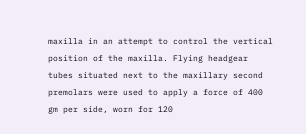maxilla in an attempt to control the vertical position of the maxilla. Flying headgear tubes situated next to the maxillary second premolars were used to apply a force of 400 gm per side, worn for 120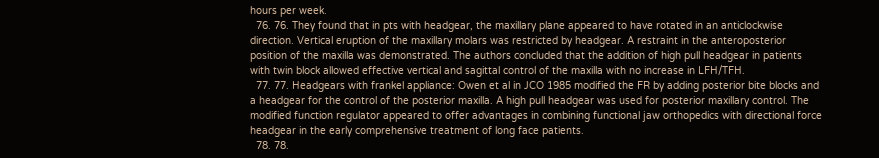hours per week.
  76. 76. They found that in pts with headgear, the maxillary plane appeared to have rotated in an anticlockwise direction. Vertical eruption of the maxillary molars was restricted by headgear. A restraint in the anteroposterior position of the maxilla was demonstrated. The authors concluded that the addition of high pull headgear in patients with twin block allowed effective vertical and sagittal control of the maxilla with no increase in LFH/TFH.
  77. 77. Headgears with frankel appliance: Owen et al in JCO 1985 modified the FR by adding posterior bite blocks and a headgear for the control of the posterior maxilla. A high pull headgear was used for posterior maxillary control. The modified function regulator appeared to offer advantages in combining functional jaw orthopedics with directional force headgear in the early comprehensive treatment of long face patients.
  78. 78.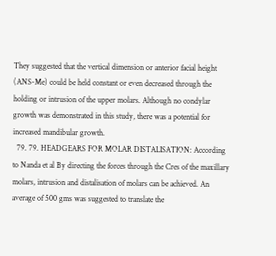They suggested that the vertical dimension or anterior facial height (ANS-Me) could be held constant or even decreased through the holding or intrusion of the upper molars. Although no condylar growth was demonstrated in this study, there was a potential for increased mandibular growth.
  79. 79. HEADGEARS FOR MOLAR DISTALISATION: According to Nanda et al By directing the forces through the Cres of the maxillary molars, intrusion and distalisation of molars can be achieved. An average of 500 gms was suggested to translate the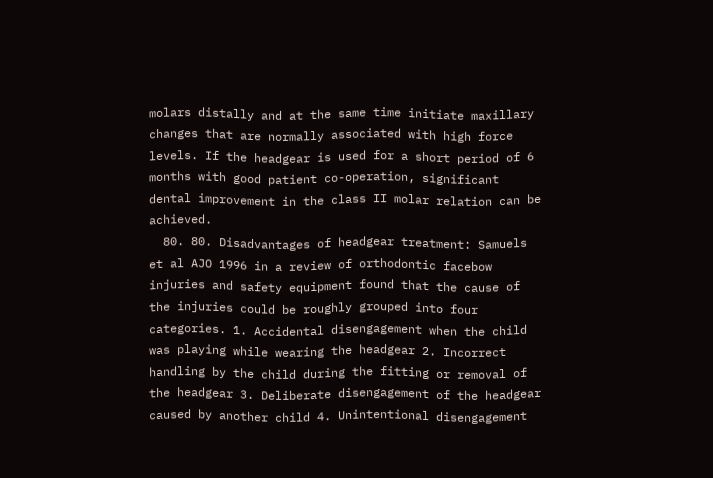molars distally and at the same time initiate maxillary changes that are normally associated with high force levels. If the headgear is used for a short period of 6 months with good patient co-operation, significant dental improvement in the class II molar relation can be achieved.
  80. 80. Disadvantages of headgear treatment: Samuels et al AJO 1996 in a review of orthodontic facebow injuries and safety equipment found that the cause of the injuries could be roughly grouped into four categories. 1. Accidental disengagement when the child was playing while wearing the headgear 2. Incorrect handling by the child during the fitting or removal of the headgear 3. Deliberate disengagement of the headgear caused by another child 4. Unintentional disengagement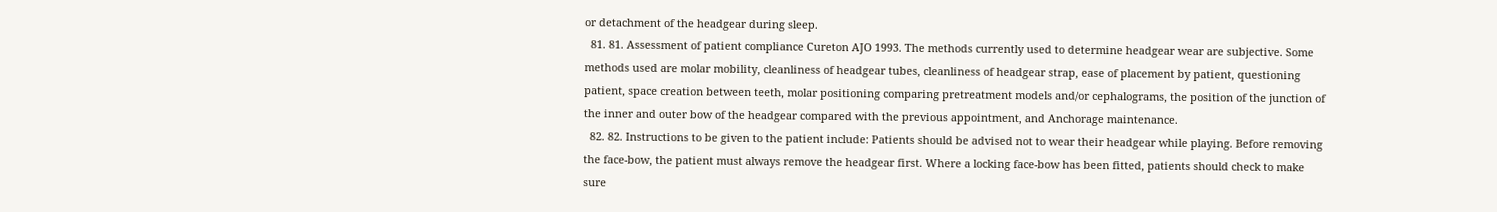or detachment of the headgear during sleep.
  81. 81. Assessment of patient compliance Cureton AJO 1993. The methods currently used to determine headgear wear are subjective. Some methods used are molar mobility, cleanliness of headgear tubes, cleanliness of headgear strap, ease of placement by patient, questioning patient, space creation between teeth, molar positioning comparing pretreatment models and/or cephalograms, the position of the junction of the inner and outer bow of the headgear compared with the previous appointment, and Anchorage maintenance.
  82. 82. Instructions to be given to the patient include: Patients should be advised not to wear their headgear while playing. Before removing the face-bow, the patient must always remove the headgear first. Where a locking face-bow has been fitted, patients should check to make sure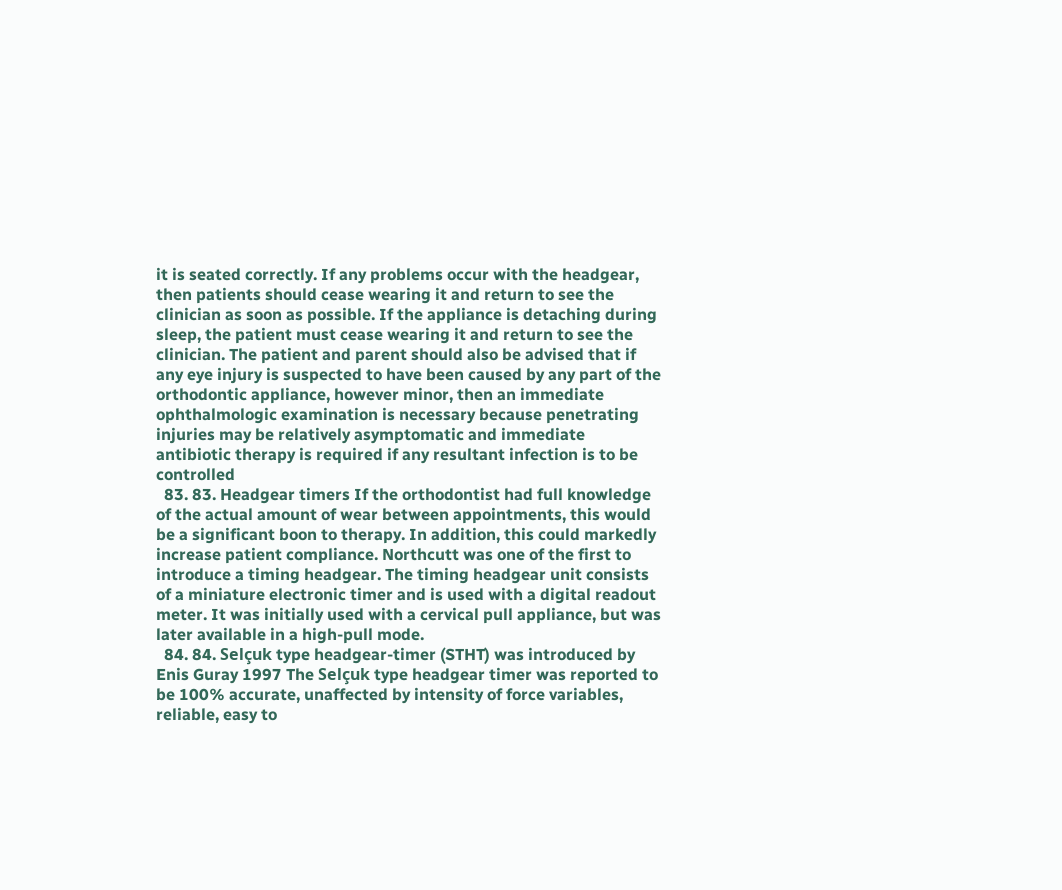it is seated correctly. If any problems occur with the headgear, then patients should cease wearing it and return to see the clinician as soon as possible. If the appliance is detaching during sleep, the patient must cease wearing it and return to see the clinician. The patient and parent should also be advised that if any eye injury is suspected to have been caused by any part of the orthodontic appliance, however minor, then an immediate ophthalmologic examination is necessary because penetrating injuries may be relatively asymptomatic and immediate antibiotic therapy is required if any resultant infection is to be controlled
  83. 83. Headgear timers If the orthodontist had full knowledge of the actual amount of wear between appointments, this would be a significant boon to therapy. In addition, this could markedly increase patient compliance. Northcutt was one of the first to introduce a timing headgear. The timing headgear unit consists of a miniature electronic timer and is used with a digital readout meter. It was initially used with a cervical pull appliance, but was later available in a high-pull mode.
  84. 84. Selçuk type headgear-timer (STHT) was introduced by Enis Guray 1997 The Selçuk type headgear timer was reported to be 100% accurate, unaffected by intensity of force variables, reliable, easy to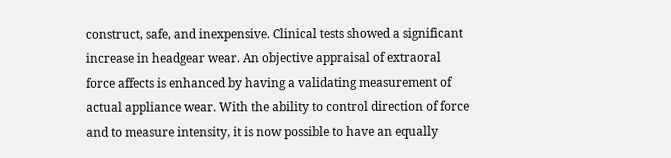construct, safe, and inexpensive. Clinical tests showed a significant increase in headgear wear. An objective appraisal of extraoral force affects is enhanced by having a validating measurement of actual appliance wear. With the ability to control direction of force and to measure intensity, it is now possible to have an equally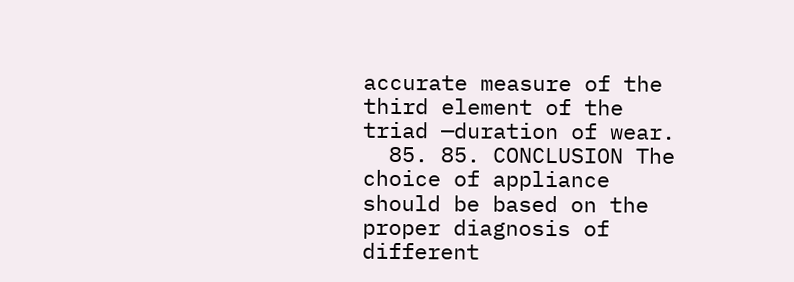accurate measure of the third element of the triad —duration of wear.
  85. 85. CONCLUSION The choice of appliance should be based on the proper diagnosis of different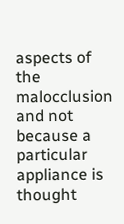aspects of the malocclusion and not because a particular appliance is thought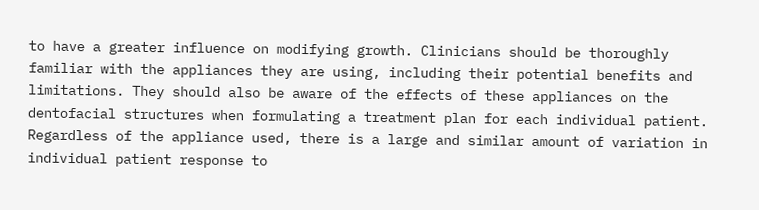to have a greater influence on modifying growth. Clinicians should be thoroughly familiar with the appliances they are using, including their potential benefits and limitations. They should also be aware of the effects of these appliances on the dentofacial structures when formulating a treatment plan for each individual patient. Regardless of the appliance used, there is a large and similar amount of variation in individual patient response to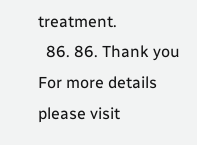treatment.
  86. 86. Thank you For more details please visit